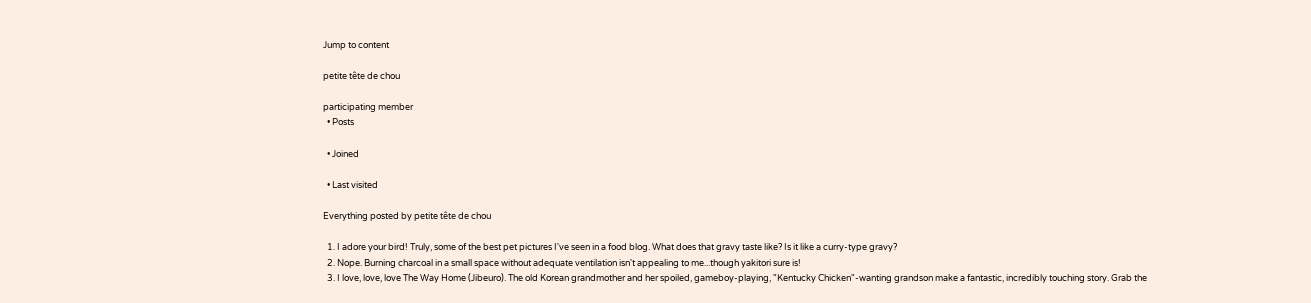Jump to content

petite tête de chou

participating member
  • Posts

  • Joined

  • Last visited

Everything posted by petite tête de chou

  1. I adore your bird! Truly, some of the best pet pictures I've seen in a food blog. What does that gravy taste like? Is it like a curry-type gravy?
  2. Nope. Burning charcoal in a small space without adequate ventilation isn't appealing to me...though yakitori sure is!
  3. I love, love, love The Way Home (Jibeuro). The old Korean grandmother and her spoiled, gameboy-playing, "Kentucky Chicken"-wanting grandson make a fantastic, incredibly touching story. Grab the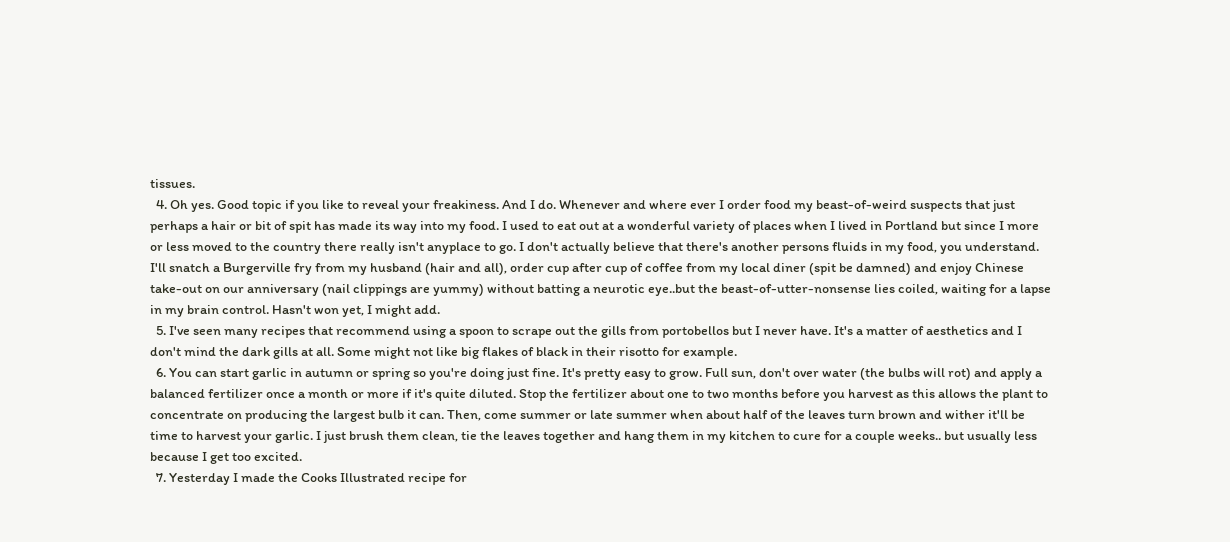tissues.
  4. Oh yes. Good topic if you like to reveal your freakiness. And I do. Whenever and where ever I order food my beast-of-weird suspects that just perhaps a hair or bit of spit has made its way into my food. I used to eat out at a wonderful variety of places when I lived in Portland but since I more or less moved to the country there really isn't anyplace to go. I don't actually believe that there's another persons fluids in my food, you understand. I'll snatch a Burgerville fry from my husband (hair and all), order cup after cup of coffee from my local diner (spit be damned) and enjoy Chinese take-out on our anniversary (nail clippings are yummy) without batting a neurotic eye..but the beast-of-utter-nonsense lies coiled, waiting for a lapse in my brain control. Hasn't won yet, I might add.
  5. I've seen many recipes that recommend using a spoon to scrape out the gills from portobellos but I never have. It's a matter of aesthetics and I don't mind the dark gills at all. Some might not like big flakes of black in their risotto for example.
  6. You can start garlic in autumn or spring so you're doing just fine. It's pretty easy to grow. Full sun, don't over water (the bulbs will rot) and apply a balanced fertilizer once a month or more if it's quite diluted. Stop the fertilizer about one to two months before you harvest as this allows the plant to concentrate on producing the largest bulb it can. Then, come summer or late summer when about half of the leaves turn brown and wither it'll be time to harvest your garlic. I just brush them clean, tie the leaves together and hang them in my kitchen to cure for a couple weeks.. but usually less because I get too excited.
  7. Yesterday I made the Cooks Illustrated recipe for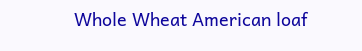Whole Wheat American loaf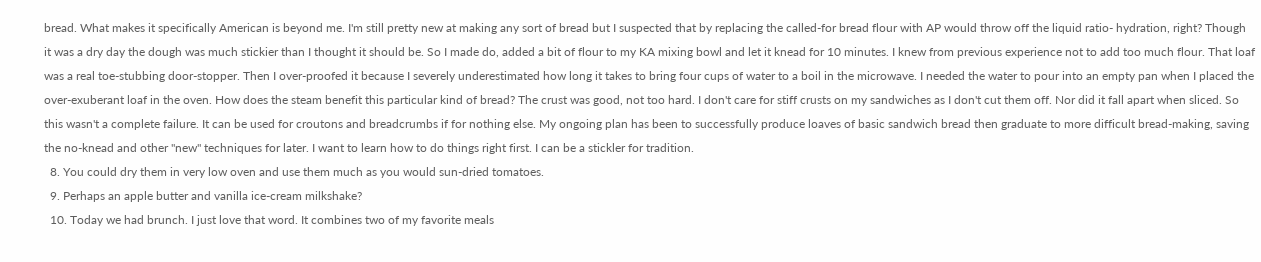bread. What makes it specifically American is beyond me. I'm still pretty new at making any sort of bread but I suspected that by replacing the called-for bread flour with AP would throw off the liquid ratio- hydration, right? Though it was a dry day the dough was much stickier than I thought it should be. So I made do, added a bit of flour to my KA mixing bowl and let it knead for 10 minutes. I knew from previous experience not to add too much flour. That loaf was a real toe-stubbing door-stopper. Then I over-proofed it because I severely underestimated how long it takes to bring four cups of water to a boil in the microwave. I needed the water to pour into an empty pan when I placed the over-exuberant loaf in the oven. How does the steam benefit this particular kind of bread? The crust was good, not too hard. I don't care for stiff crusts on my sandwiches as I don't cut them off. Nor did it fall apart when sliced. So this wasn't a complete failure. It can be used for croutons and breadcrumbs if for nothing else. My ongoing plan has been to successfully produce loaves of basic sandwich bread then graduate to more difficult bread-making, saving the no-knead and other "new" techniques for later. I want to learn how to do things right first. I can be a stickler for tradition.
  8. You could dry them in very low oven and use them much as you would sun-dried tomatoes.
  9. Perhaps an apple butter and vanilla ice-cream milkshake?
  10. Today we had brunch. I just love that word. It combines two of my favorite meals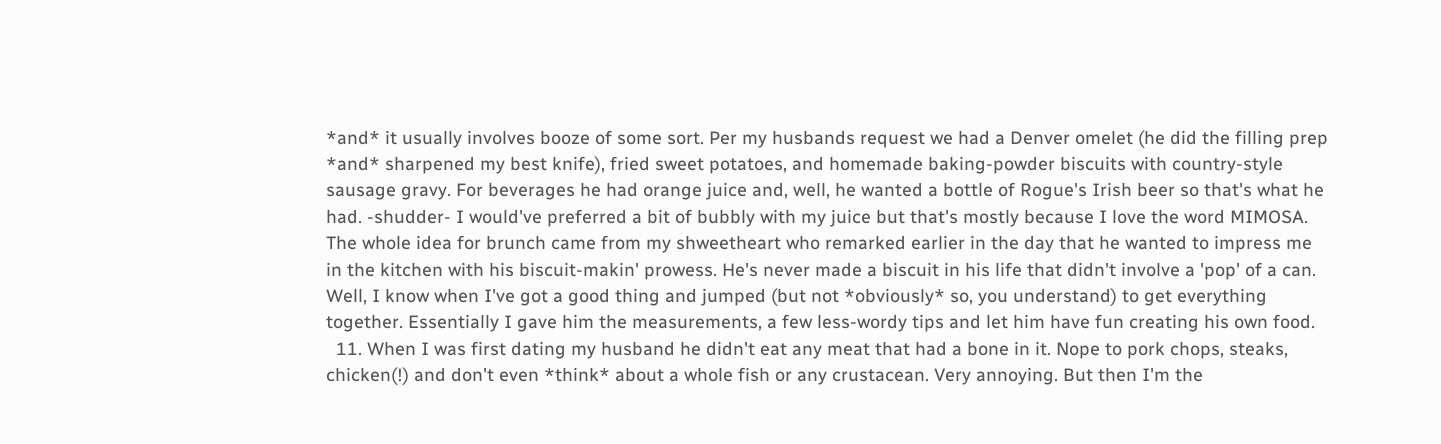*and* it usually involves booze of some sort. Per my husbands request we had a Denver omelet (he did the filling prep *and* sharpened my best knife), fried sweet potatoes, and homemade baking-powder biscuits with country-style sausage gravy. For beverages he had orange juice and, well, he wanted a bottle of Rogue's Irish beer so that's what he had. -shudder- I would've preferred a bit of bubbly with my juice but that's mostly because I love the word MIMOSA. The whole idea for brunch came from my shweetheart who remarked earlier in the day that he wanted to impress me in the kitchen with his biscuit-makin' prowess. He's never made a biscuit in his life that didn't involve a 'pop' of a can. Well, I know when I've got a good thing and jumped (but not *obviously* so, you understand) to get everything together. Essentially I gave him the measurements, a few less-wordy tips and let him have fun creating his own food.
  11. When I was first dating my husband he didn't eat any meat that had a bone in it. Nope to pork chops, steaks, chicken(!) and don't even *think* about a whole fish or any crustacean. Very annoying. But then I'm the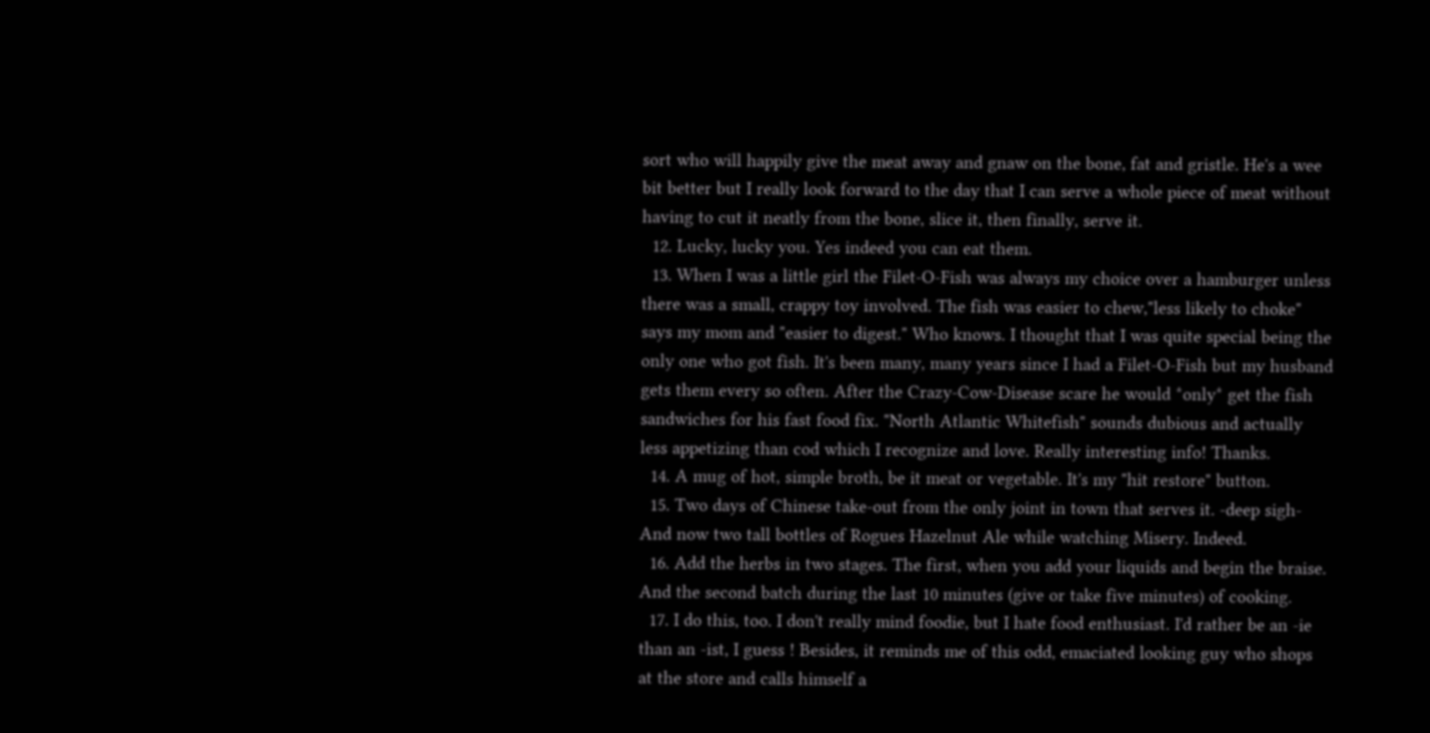sort who will happily give the meat away and gnaw on the bone, fat and gristle. He's a wee bit better but I really look forward to the day that I can serve a whole piece of meat without having to cut it neatly from the bone, slice it, then finally, serve it.
  12. Lucky, lucky you. Yes indeed you can eat them.
  13. When I was a little girl the Filet-O-Fish was always my choice over a hamburger unless there was a small, crappy toy involved. The fish was easier to chew,"less likely to choke" says my mom and "easier to digest." Who knows. I thought that I was quite special being the only one who got fish. It's been many, many years since I had a Filet-O-Fish but my husband gets them every so often. After the Crazy-Cow-Disease scare he would *only* get the fish sandwiches for his fast food fix. "North Atlantic Whitefish" sounds dubious and actually less appetizing than cod which I recognize and love. Really interesting info! Thanks.
  14. A mug of hot, simple broth, be it meat or vegetable. It's my "hit restore" button.
  15. Two days of Chinese take-out from the only joint in town that serves it. -deep sigh- And now two tall bottles of Rogues Hazelnut Ale while watching Misery. Indeed.
  16. Add the herbs in two stages. The first, when you add your liquids and begin the braise. And the second batch during the last 10 minutes (give or take five minutes) of cooking.
  17. I do this, too. I don't really mind foodie, but I hate food enthusiast. I'd rather be an -ie than an -ist, I guess ! Besides, it reminds me of this odd, emaciated looking guy who shops at the store and calls himself a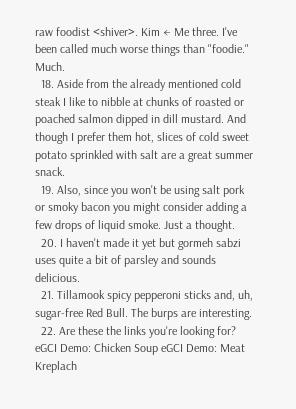raw foodist <shiver>. Kim ← Me three. I've been called much worse things than "foodie." Much.
  18. Aside from the already mentioned cold steak I like to nibble at chunks of roasted or poached salmon dipped in dill mustard. And though I prefer them hot, slices of cold sweet potato sprinkled with salt are a great summer snack.
  19. Also, since you won't be using salt pork or smoky bacon you might consider adding a few drops of liquid smoke. Just a thought.
  20. I haven't made it yet but gormeh sabzi uses quite a bit of parsley and sounds delicious.
  21. Tillamook spicy pepperoni sticks and, uh, sugar-free Red Bull. The burps are interesting.
  22. Are these the links you're looking for? eGCI Demo: Chicken Soup eGCI Demo: Meat Kreplach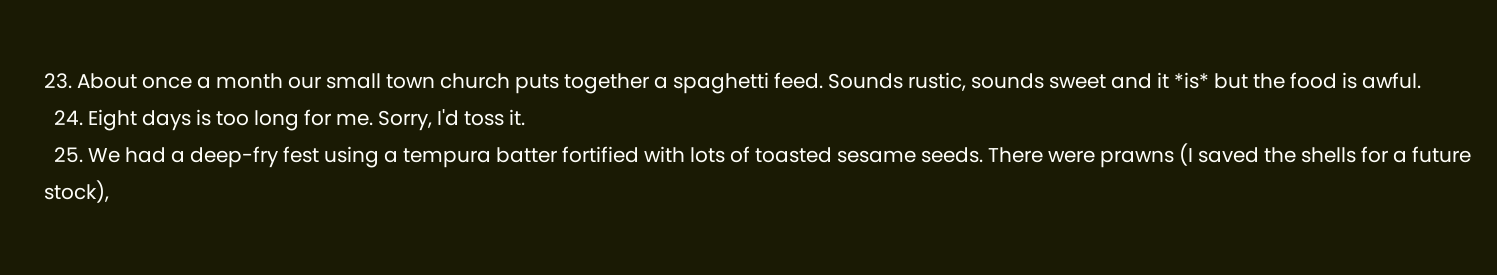23. About once a month our small town church puts together a spaghetti feed. Sounds rustic, sounds sweet and it *is* but the food is awful.
  24. Eight days is too long for me. Sorry, I'd toss it.
  25. We had a deep-fry fest using a tempura batter fortified with lots of toasted sesame seeds. There were prawns (I saved the shells for a future stock),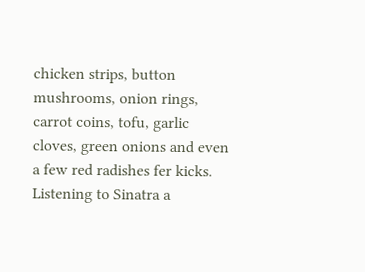chicken strips, button mushrooms, onion rings, carrot coins, tofu, garlic cloves, green onions and even a few red radishes fer kicks. Listening to Sinatra a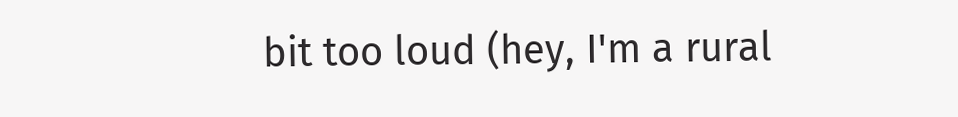bit too loud (hey, I'm a rural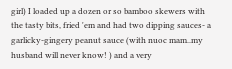girl) I loaded up a dozen or so bamboo skewers with the tasty bits, fried 'em and had two dipping sauces- a garlicky-gingery peanut sauce (with nuoc mam..my husband will never know! ) and a very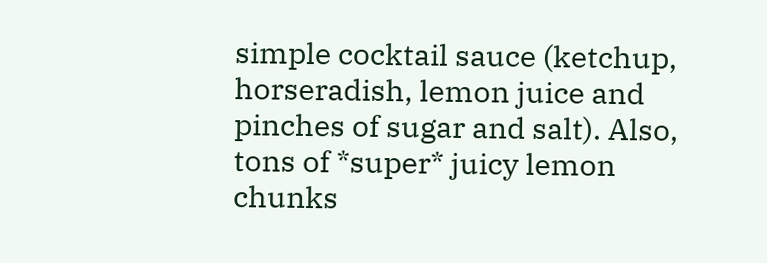simple cocktail sauce (ketchup, horseradish, lemon juice and pinches of sugar and salt). Also, tons of *super* juicy lemon chunks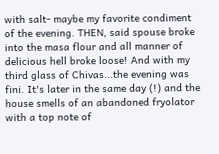with salt- maybe my favorite condiment of the evening. THEN, said spouse broke into the masa flour and all manner of delicious hell broke loose! And with my third glass of Chivas...the evening was fini. It's later in the same day (!) and the house smells of an abandoned fryolator with a top note of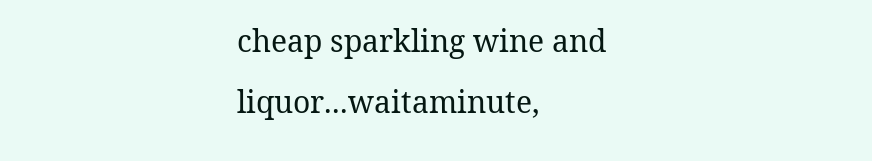cheap sparkling wine and liquor...waitaminute,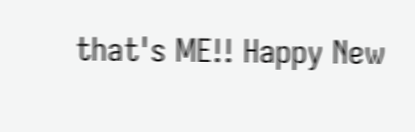that's ME!! Happy New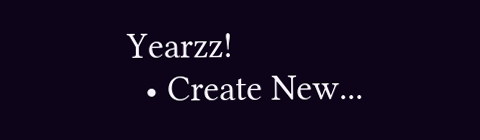Yearzz!
  • Create New...